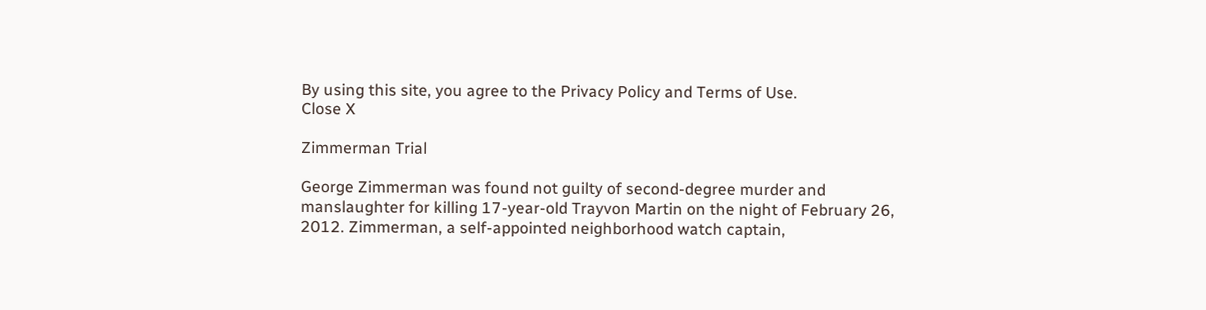By using this site, you agree to the Privacy Policy and Terms of Use.
Close X

Zimmerman Trial

George Zimmerman was found not guilty of second-degree murder and manslaughter for killing 17-year-old Trayvon Martin on the night of February 26, 2012. Zimmerman, a self-appointed neighborhood watch captain,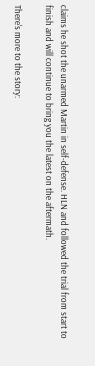claims he shot the unarmed Martin in self-defense. HLN and followed the trial from start to finish and will continue to bring you the latest on the aftermath.

There's more to the story: